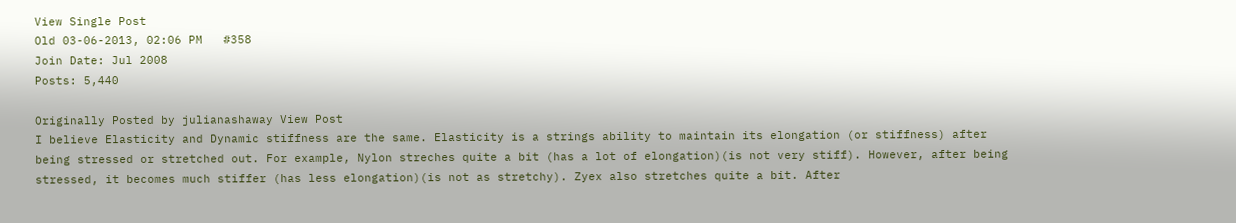View Single Post
Old 03-06-2013, 02:06 PM   #358
Join Date: Jul 2008
Posts: 5,440

Originally Posted by julianashaway View Post
I believe Elasticity and Dynamic stiffness are the same. Elasticity is a strings ability to maintain its elongation (or stiffness) after being stressed or stretched out. For example, Nylon streches quite a bit (has a lot of elongation)(is not very stiff). However, after being stressed, it becomes much stiffer (has less elongation)(is not as stretchy). Zyex also stretches quite a bit. After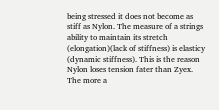being stressed it does not become as stiff as Nylon. The measure of a strings ability to maintain its stretch (elongation)(lack of stiffness) is elasticy (dynamic stiffness). This is the reason Nylon loses tension fater than Zyex. The more a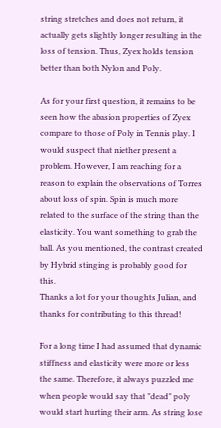string stretches and does not return, it actually gets slightly longer resulting in the loss of tension. Thus, Zyex holds tension better than both Nylon and Poly.

As for your first question, it remains to be seen how the abasion properties of Zyex compare to those of Poly in Tennis play. I would suspect that niether present a problem. However, I am reaching for a reason to explain the observations of Torres about loss of spin. Spin is much more related to the surface of the string than the elasticity. You want something to grab the ball. As you mentioned, the contrast created by Hybrid stinging is probably good for this.
Thanks a lot for your thoughts Julian, and thanks for contributing to this thread!

For a long time I had assumed that dynamic stiffness and elasticity were more or less the same. Therefore, it always puzzled me when people would say that "dead" poly would start hurting their arm. As string lose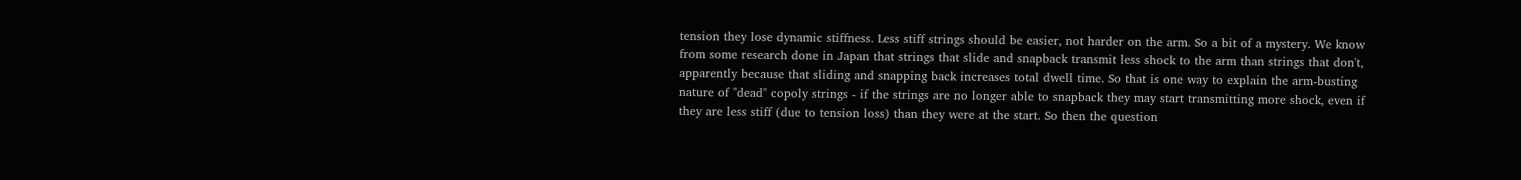tension they lose dynamic stiffness. Less stiff strings should be easier, not harder on the arm. So a bit of a mystery. We know from some research done in Japan that strings that slide and snapback transmit less shock to the arm than strings that don't, apparently because that sliding and snapping back increases total dwell time. So that is one way to explain the arm-busting nature of "dead" copoly strings - if the strings are no longer able to snapback they may start transmitting more shock, even if they are less stiff (due to tension loss) than they were at the start. So then the question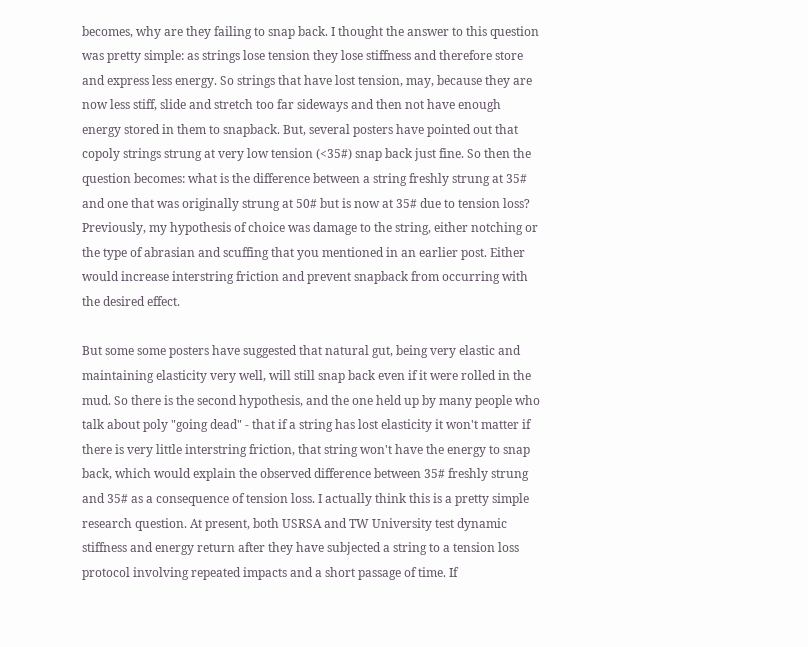becomes, why are they failing to snap back. I thought the answer to this question was pretty simple: as strings lose tension they lose stiffness and therefore store and express less energy. So strings that have lost tension, may, because they are now less stiff, slide and stretch too far sideways and then not have enough energy stored in them to snapback. But, several posters have pointed out that copoly strings strung at very low tension (<35#) snap back just fine. So then the question becomes: what is the difference between a string freshly strung at 35# and one that was originally strung at 50# but is now at 35# due to tension loss? Previously, my hypothesis of choice was damage to the string, either notching or the type of abrasian and scuffing that you mentioned in an earlier post. Either would increase interstring friction and prevent snapback from occurring with the desired effect.

But some some posters have suggested that natural gut, being very elastic and maintaining elasticity very well, will still snap back even if it were rolled in the mud. So there is the second hypothesis, and the one held up by many people who talk about poly "going dead" - that if a string has lost elasticity it won't matter if there is very little interstring friction, that string won't have the energy to snap back, which would explain the observed difference between 35# freshly strung and 35# as a consequence of tension loss. I actually think this is a pretty simple research question. At present, both USRSA and TW University test dynamic stiffness and energy return after they have subjected a string to a tension loss protocol involving repeated impacts and a short passage of time. If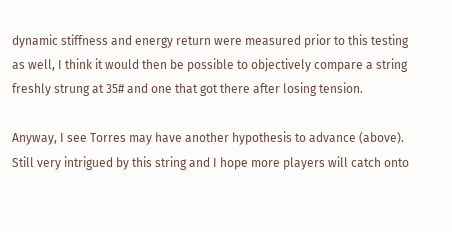dynamic stiffness and energy return were measured prior to this testing as well, I think it would then be possible to objectively compare a string freshly strung at 35# and one that got there after losing tension.

Anyway, I see Torres may have another hypothesis to advance (above). Still very intrigued by this string and I hope more players will catch onto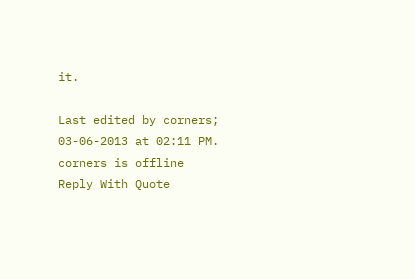it.

Last edited by corners; 03-06-2013 at 02:11 PM.
corners is offline   Reply With Quote